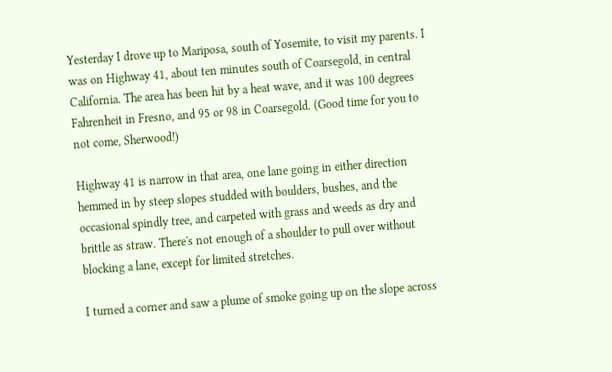Yesterday I drove up to Mariposa, south of Yosemite, to visit my parents. I was on Highway 41, about ten minutes south of Coarsegold, in central California. The area has been hit by a heat wave, and it was 100 degrees Fahrenheit in Fresno, and 95 or 98 in Coarsegold. (Good time for you to not come, Sherwood!)

Highway 41 is narrow in that area, one lane going in either direction hemmed in by steep slopes studded with boulders, bushes, and the occasional spindly tree, and carpeted with grass and weeds as dry and brittle as straw. There's not enough of a shoulder to pull over without blocking a lane, except for limited stretches.

I turned a corner and saw a plume of smoke going up on the slope across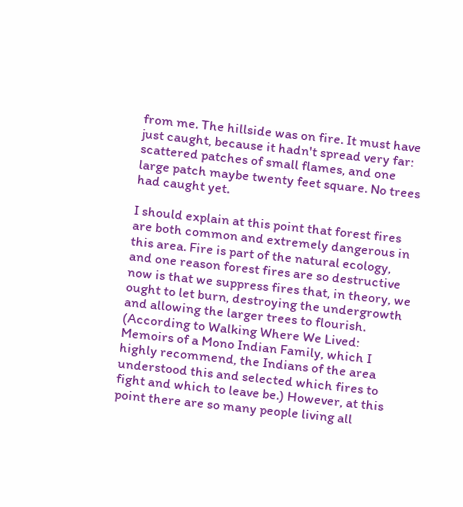from me. The hillside was on fire. It must have just caught, because it hadn't spread very far: scattered patches of small flames, and one large patch maybe twenty feet square. No trees had caught yet.

I should explain at this point that forest fires are both common and extremely dangerous in this area. Fire is part of the natural ecology, and one reason forest fires are so destructive now is that we suppress fires that, in theory, we ought to let burn, destroying the undergrowth and allowing the larger trees to flourish. (According to Walking Where We Lived: Memoirs of a Mono Indian Family, which I highly recommend, the Indians of the area understood this and selected which fires to fight and which to leave be.) However, at this point there are so many people living all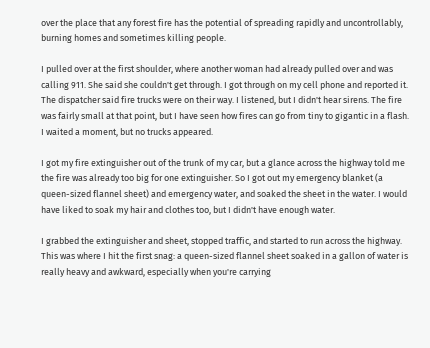over the place that any forest fire has the potential of spreading rapidly and uncontrollably, burning homes and sometimes killing people.

I pulled over at the first shoulder, where another woman had already pulled over and was calling 911. She said she couldn't get through. I got through on my cell phone and reported it. The dispatcher said fire trucks were on their way. I listened, but I didn't hear sirens. The fire was fairly small at that point, but I have seen how fires can go from tiny to gigantic in a flash. I waited a moment, but no trucks appeared.

I got my fire extinguisher out of the trunk of my car, but a glance across the highway told me the fire was already too big for one extinguisher. So I got out my emergency blanket (a queen-sized flannel sheet) and emergency water, and soaked the sheet in the water. I would have liked to soak my hair and clothes too, but I didn't have enough water.

I grabbed the extinguisher and sheet, stopped traffic, and started to run across the highway. This was where I hit the first snag: a queen-sized flannel sheet soaked in a gallon of water is really heavy and awkward, especially when you're carrying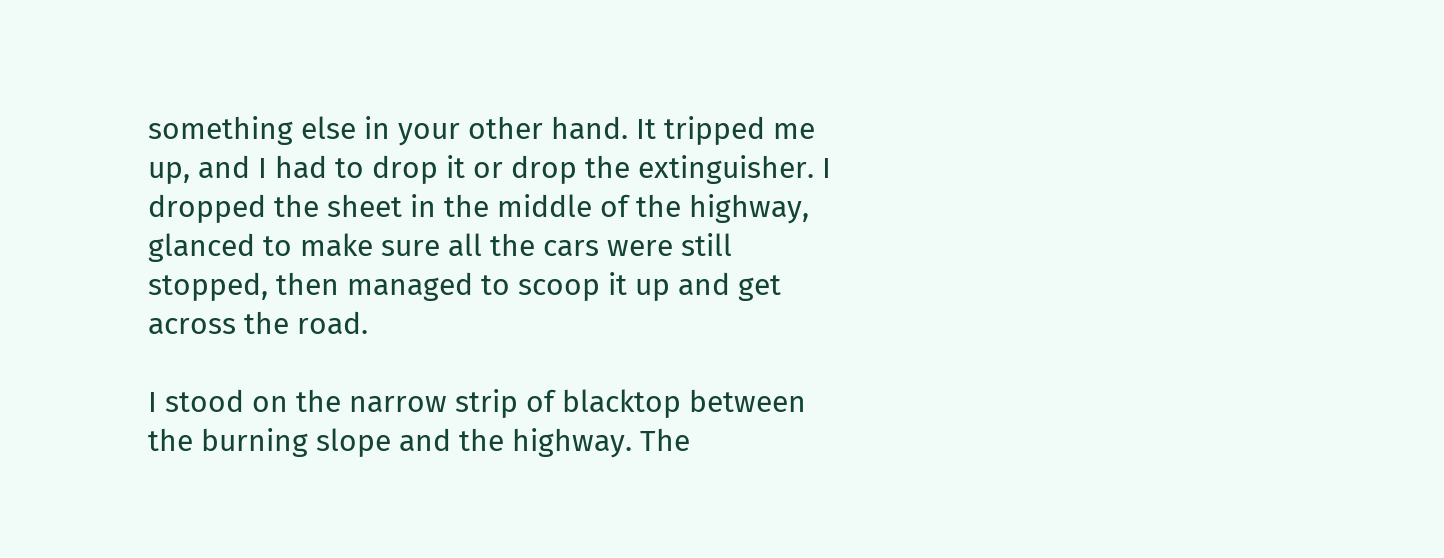something else in your other hand. It tripped me up, and I had to drop it or drop the extinguisher. I dropped the sheet in the middle of the highway, glanced to make sure all the cars were still stopped, then managed to scoop it up and get across the road.

I stood on the narrow strip of blacktop between the burning slope and the highway. The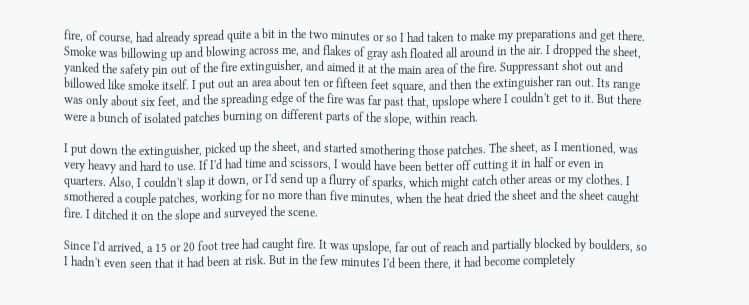fire, of course, had already spread quite a bit in the two minutes or so I had taken to make my preparations and get there. Smoke was billowing up and blowing across me, and flakes of gray ash floated all around in the air. I dropped the sheet, yanked the safety pin out of the fire extinguisher, and aimed it at the main area of the fire. Suppressant shot out and billowed like smoke itself. I put out an area about ten or fifteen feet square, and then the extinguisher ran out. Its range was only about six feet, and the spreading edge of the fire was far past that, upslope where I couldn't get to it. But there were a bunch of isolated patches burning on different parts of the slope, within reach.

I put down the extinguisher, picked up the sheet, and started smothering those patches. The sheet, as I mentioned, was very heavy and hard to use. If I'd had time and scissors, I would have been better off cutting it in half or even in quarters. Also, I couldn't slap it down, or I'd send up a flurry of sparks, which might catch other areas or my clothes. I smothered a couple patches, working for no more than five minutes, when the heat dried the sheet and the sheet caught fire. I ditched it on the slope and surveyed the scene.

Since I'd arrived, a 15 or 20 foot tree had caught fire. It was upslope, far out of reach and partially blocked by boulders, so I hadn't even seen that it had been at risk. But in the few minutes I'd been there, it had become completely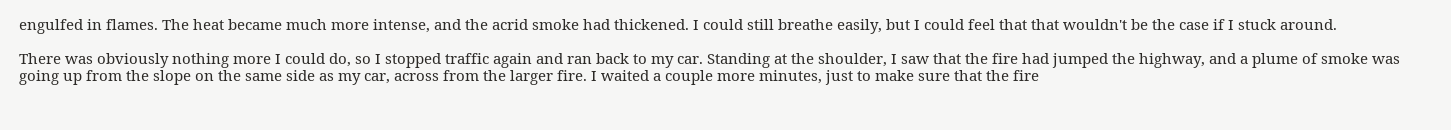engulfed in flames. The heat became much more intense, and the acrid smoke had thickened. I could still breathe easily, but I could feel that that wouldn't be the case if I stuck around.

There was obviously nothing more I could do, so I stopped traffic again and ran back to my car. Standing at the shoulder, I saw that the fire had jumped the highway, and a plume of smoke was going up from the slope on the same side as my car, across from the larger fire. I waited a couple more minutes, just to make sure that the fire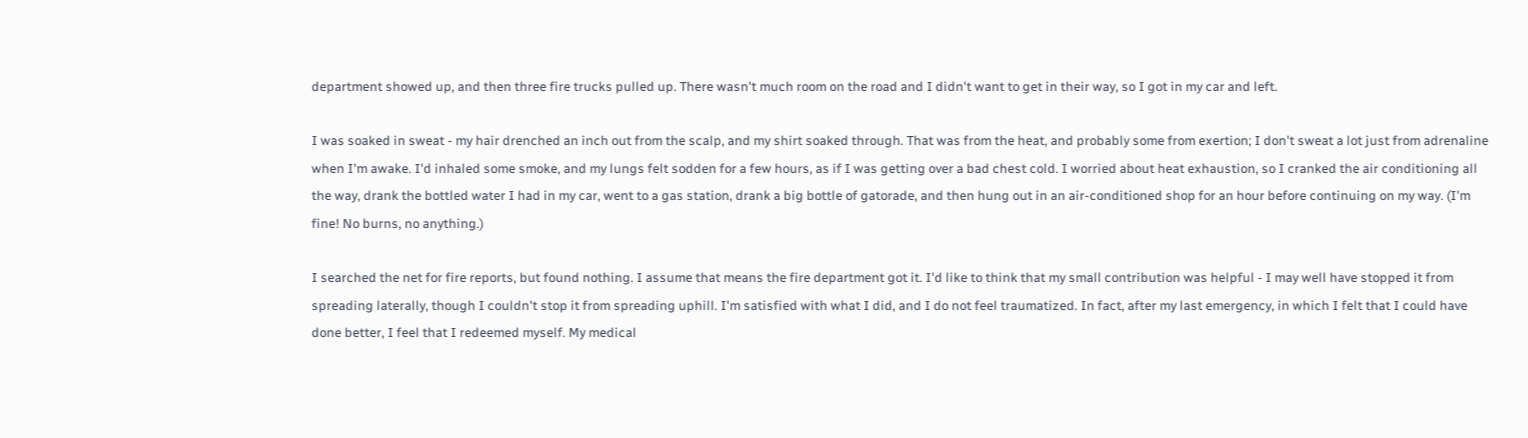department showed up, and then three fire trucks pulled up. There wasn't much room on the road and I didn't want to get in their way, so I got in my car and left.

I was soaked in sweat - my hair drenched an inch out from the scalp, and my shirt soaked through. That was from the heat, and probably some from exertion; I don't sweat a lot just from adrenaline when I'm awake. I'd inhaled some smoke, and my lungs felt sodden for a few hours, as if I was getting over a bad chest cold. I worried about heat exhaustion, so I cranked the air conditioning all the way, drank the bottled water I had in my car, went to a gas station, drank a big bottle of gatorade, and then hung out in an air-conditioned shop for an hour before continuing on my way. (I'm fine! No burns, no anything.)

I searched the net for fire reports, but found nothing. I assume that means the fire department got it. I'd like to think that my small contribution was helpful - I may well have stopped it from spreading laterally, though I couldn't stop it from spreading uphill. I'm satisfied with what I did, and I do not feel traumatized. In fact, after my last emergency, in which I felt that I could have done better, I feel that I redeemed myself. My medical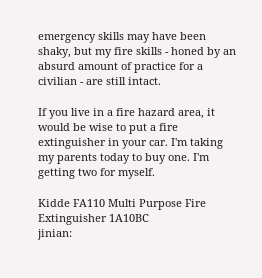emergency skills may have been shaky, but my fire skills - honed by an absurd amount of practice for a civilian - are still intact.

If you live in a fire hazard area, it would be wise to put a fire extinguisher in your car. I'm taking my parents today to buy one. I'm getting two for myself.

Kidde FA110 Multi Purpose Fire Extinguisher 1A10BC
jinian: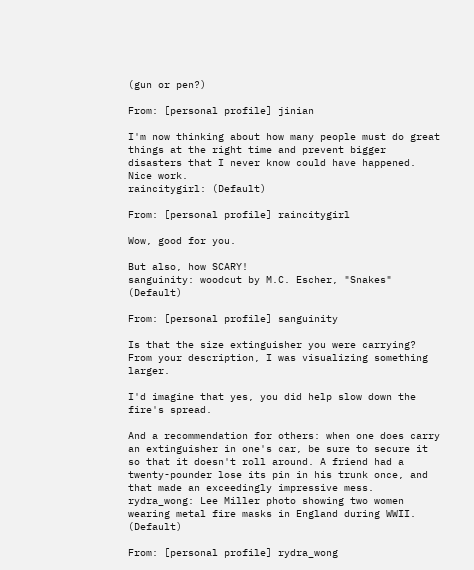(gun or pen?)

From: [personal profile] jinian

I'm now thinking about how many people must do great things at the right time and prevent bigger disasters that I never know could have happened. Nice work.
raincitygirl: (Default)

From: [personal profile] raincitygirl

Wow, good for you.

But also, how SCARY!
sanguinity: woodcut by M.C. Escher, "Snakes" (Default)

From: [personal profile] sanguinity

Is that the size extinguisher you were carrying? From your description, I was visualizing something larger.

I'd imagine that yes, you did help slow down the fire's spread.

And a recommendation for others: when one does carry an extinguisher in one's car, be sure to secure it so that it doesn't roll around. A friend had a twenty-pounder lose its pin in his trunk once, and that made an exceedingly impressive mess.
rydra_wong: Lee Miller photo showing two women wearing metal fire masks in England during WWII. (Default)

From: [personal profile] rydra_wong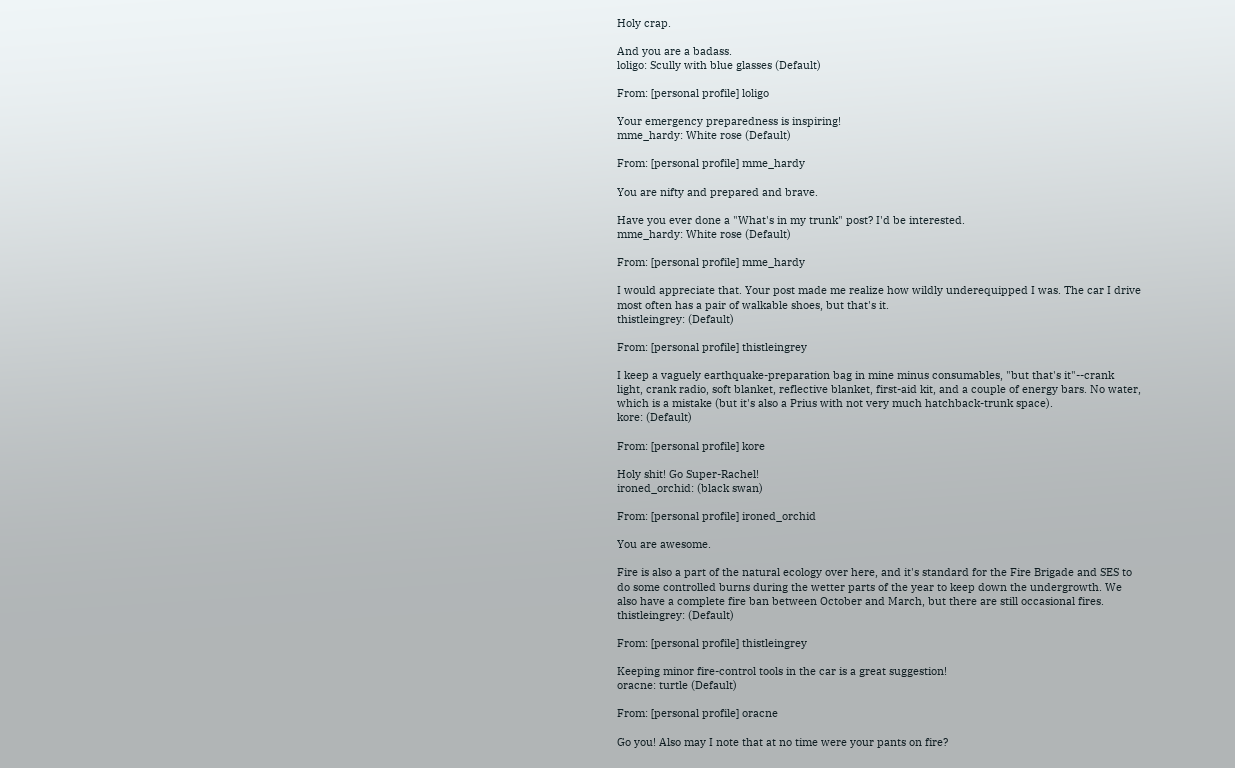Holy crap.

And you are a badass.
loligo: Scully with blue glasses (Default)

From: [personal profile] loligo

Your emergency preparedness is inspiring!
mme_hardy: White rose (Default)

From: [personal profile] mme_hardy

You are nifty and prepared and brave.

Have you ever done a "What's in my trunk" post? I'd be interested.
mme_hardy: White rose (Default)

From: [personal profile] mme_hardy

I would appreciate that. Your post made me realize how wildly underequipped I was. The car I drive most often has a pair of walkable shoes, but that's it.
thistleingrey: (Default)

From: [personal profile] thistleingrey

I keep a vaguely earthquake-preparation bag in mine minus consumables, "but that's it"--crank light, crank radio, soft blanket, reflective blanket, first-aid kit, and a couple of energy bars. No water, which is a mistake (but it's also a Prius with not very much hatchback-trunk space).
kore: (Default)

From: [personal profile] kore

Holy shit! Go Super-Rachel!
ironed_orchid: (black swan)

From: [personal profile] ironed_orchid

You are awesome.

Fire is also a part of the natural ecology over here, and it's standard for the Fire Brigade and SES to do some controlled burns during the wetter parts of the year to keep down the undergrowth. We also have a complete fire ban between October and March, but there are still occasional fires.
thistleingrey: (Default)

From: [personal profile] thistleingrey

Keeping minor fire-control tools in the car is a great suggestion!
oracne: turtle (Default)

From: [personal profile] oracne

Go you! Also may I note that at no time were your pants on fire?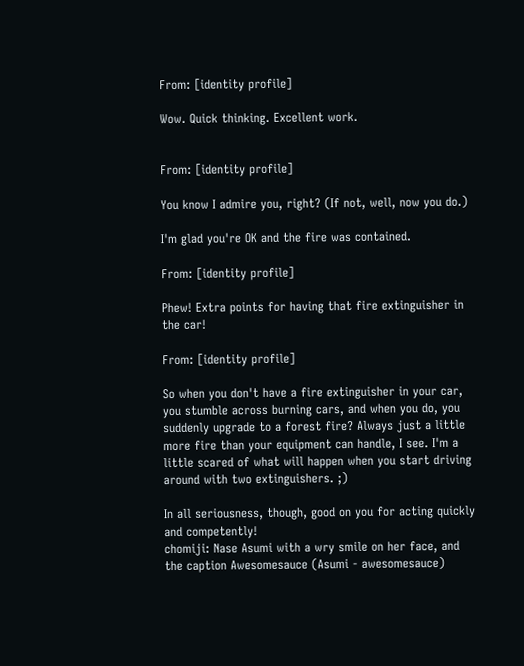From: [identity profile]

Wow. Quick thinking. Excellent work.


From: [identity profile]

You know I admire you, right? (If not, well, now you do.)

I'm glad you're OK and the fire was contained.

From: [identity profile]

Phew! Extra points for having that fire extinguisher in the car!

From: [identity profile]

So when you don't have a fire extinguisher in your car, you stumble across burning cars, and when you do, you suddenly upgrade to a forest fire? Always just a little more fire than your equipment can handle, I see. I'm a little scared of what will happen when you start driving around with two extinguishers. ;)

In all seriousness, though, good on you for acting quickly and competently!
chomiji: Nase Asumi with a wry smile on her face, and the caption Awesomesauce (Asumi - awesomesauce)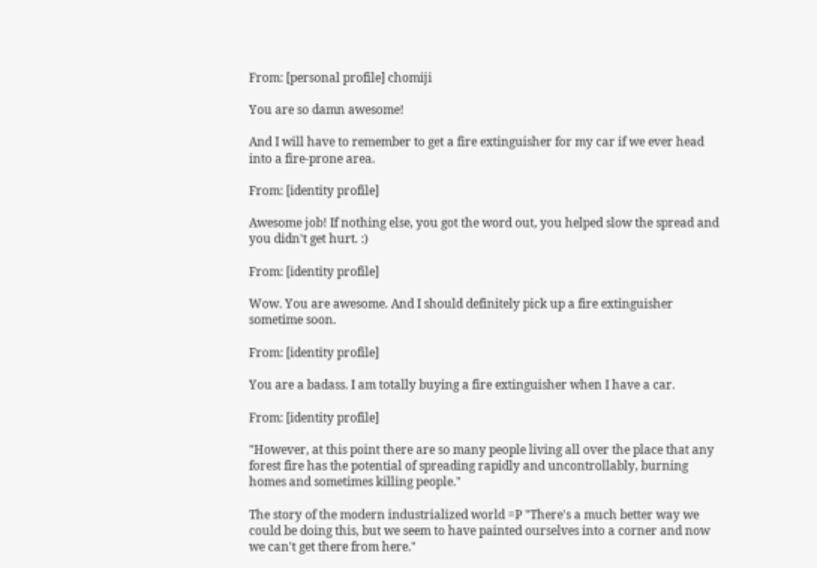From: [personal profile] chomiji

You are so damn awesome!

And I will have to remember to get a fire extinguisher for my car if we ever head into a fire-prone area.

From: [identity profile]

Awesome job! If nothing else, you got the word out, you helped slow the spread and you didn't get hurt. :)

From: [identity profile]

Wow. You are awesome. And I should definitely pick up a fire extinguisher sometime soon.

From: [identity profile]

You are a badass. I am totally buying a fire extinguisher when I have a car.

From: [identity profile]

"However, at this point there are so many people living all over the place that any forest fire has the potential of spreading rapidly and uncontrollably, burning homes and sometimes killing people."

The story of the modern industrialized world =P "There's a much better way we could be doing this, but we seem to have painted ourselves into a corner and now we can't get there from here."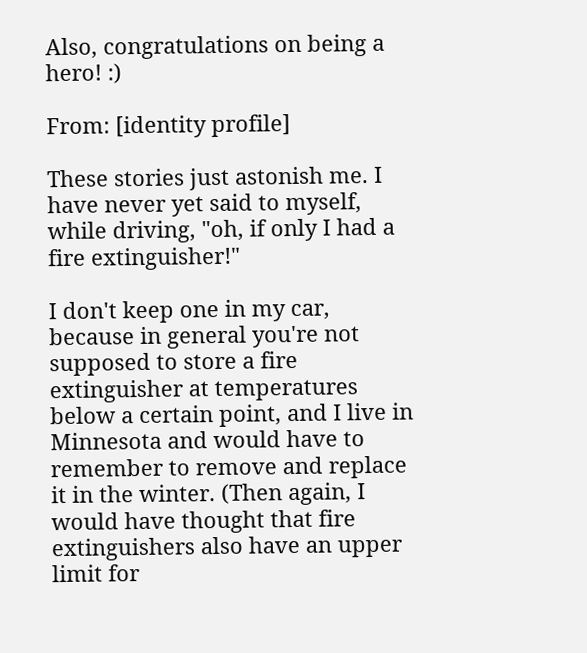Also, congratulations on being a hero! :)

From: [identity profile]

These stories just astonish me. I have never yet said to myself, while driving, "oh, if only I had a fire extinguisher!"

I don't keep one in my car, because in general you're not supposed to store a fire extinguisher at temperatures below a certain point, and I live in Minnesota and would have to remember to remove and replace it in the winter. (Then again, I would have thought that fire extinguishers also have an upper limit for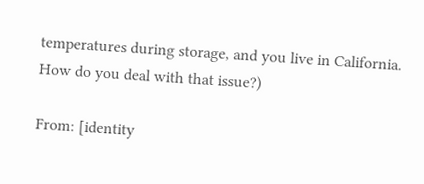temperatures during storage, and you live in California. How do you deal with that issue?)

From: [identity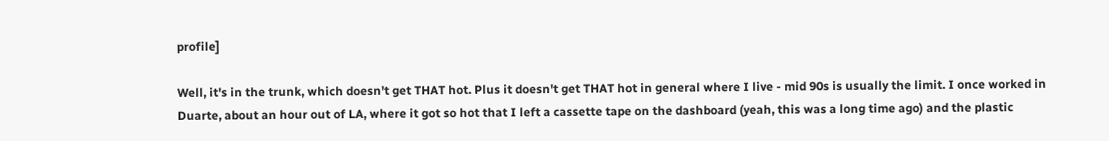profile]

Well, it's in the trunk, which doesn't get THAT hot. Plus it doesn't get THAT hot in general where I live - mid 90s is usually the limit. I once worked in Duarte, about an hour out of LA, where it got so hot that I left a cassette tape on the dashboard (yeah, this was a long time ago) and the plastic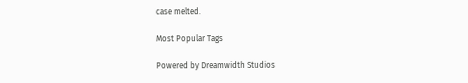case melted.

Most Popular Tags

Powered by Dreamwidth Studios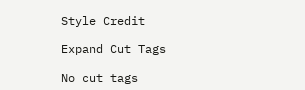Style Credit

Expand Cut Tags

No cut tags